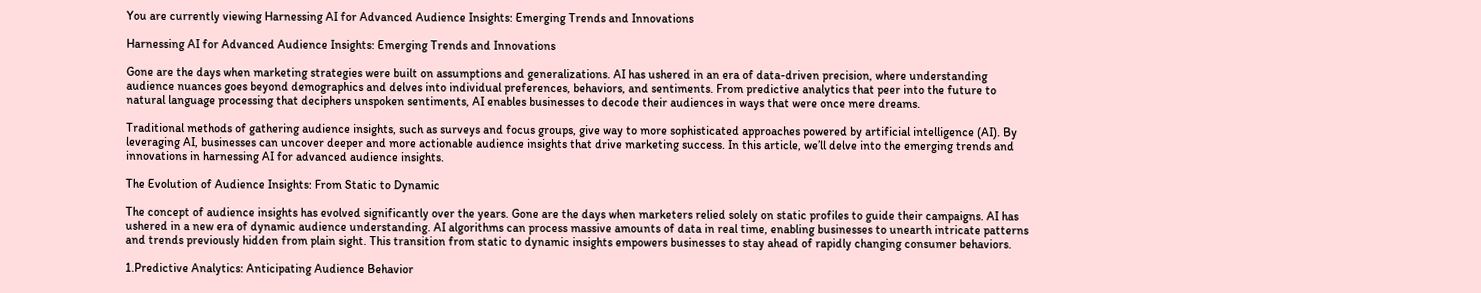You are currently viewing Harnessing AI for Advanced Audience Insights: Emerging Trends and Innovations

Harnessing AI for Advanced Audience Insights: Emerging Trends and Innovations

Gone are the days when marketing strategies were built on assumptions and generalizations. AI has ushered in an era of data-driven precision, where understanding audience nuances goes beyond demographics and delves into individual preferences, behaviors, and sentiments. From predictive analytics that peer into the future to natural language processing that deciphers unspoken sentiments, AI enables businesses to decode their audiences in ways that were once mere dreams.

Traditional methods of gathering audience insights, such as surveys and focus groups, give way to more sophisticated approaches powered by artificial intelligence (AI). By leveraging AI, businesses can uncover deeper and more actionable audience insights that drive marketing success. In this article, we’ll delve into the emerging trends and innovations in harnessing AI for advanced audience insights.

The Evolution of Audience Insights: From Static to Dynamic

The concept of audience insights has evolved significantly over the years. Gone are the days when marketers relied solely on static profiles to guide their campaigns. AI has ushered in a new era of dynamic audience understanding. AI algorithms can process massive amounts of data in real time, enabling businesses to unearth intricate patterns and trends previously hidden from plain sight. This transition from static to dynamic insights empowers businesses to stay ahead of rapidly changing consumer behaviors.

1.Predictive Analytics: Anticipating Audience Behavior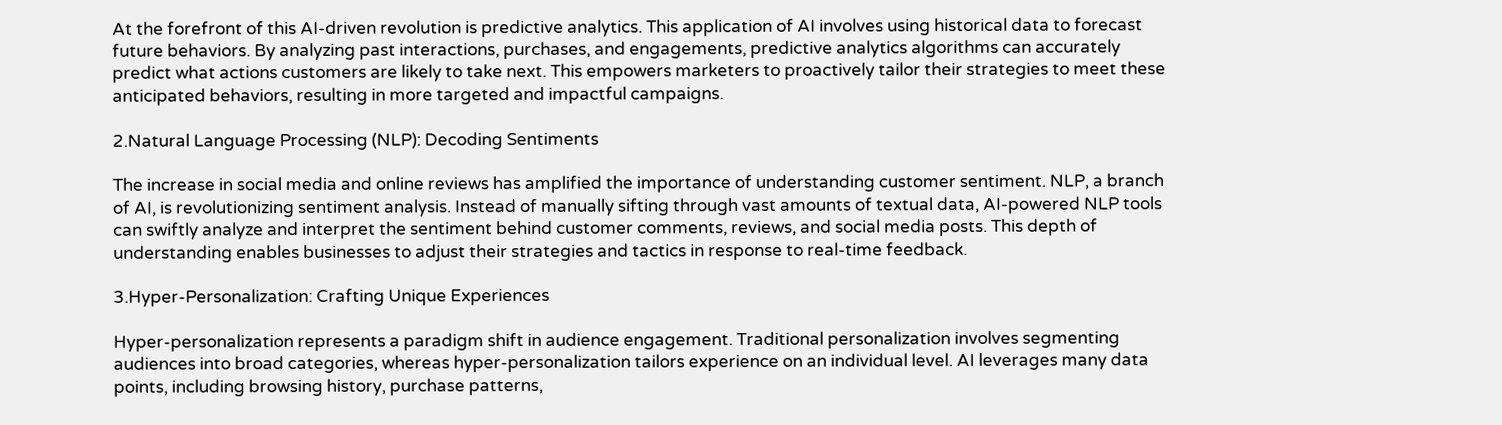At the forefront of this AI-driven revolution is predictive analytics. This application of AI involves using historical data to forecast future behaviors. By analyzing past interactions, purchases, and engagements, predictive analytics algorithms can accurately predict what actions customers are likely to take next. This empowers marketers to proactively tailor their strategies to meet these anticipated behaviors, resulting in more targeted and impactful campaigns.

2.Natural Language Processing (NLP): Decoding Sentiments

The increase in social media and online reviews has amplified the importance of understanding customer sentiment. NLP, a branch of AI, is revolutionizing sentiment analysis. Instead of manually sifting through vast amounts of textual data, AI-powered NLP tools can swiftly analyze and interpret the sentiment behind customer comments, reviews, and social media posts. This depth of understanding enables businesses to adjust their strategies and tactics in response to real-time feedback.

3.Hyper-Personalization: Crafting Unique Experiences

Hyper-personalization represents a paradigm shift in audience engagement. Traditional personalization involves segmenting audiences into broad categories, whereas hyper-personalization tailors experience on an individual level. AI leverages many data points, including browsing history, purchase patterns,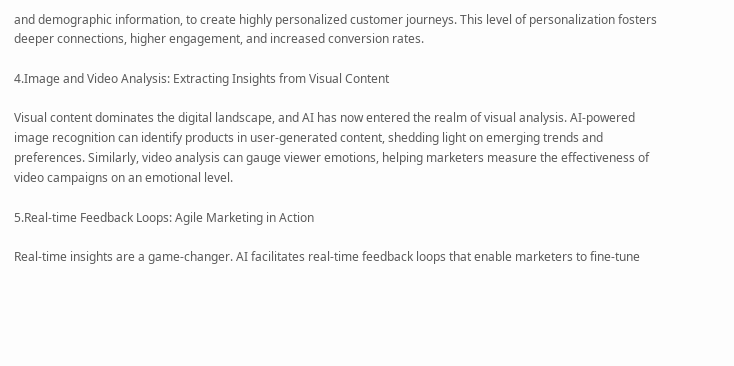and demographic information, to create highly personalized customer journeys. This level of personalization fosters deeper connections, higher engagement, and increased conversion rates.

4.Image and Video Analysis: Extracting Insights from Visual Content

Visual content dominates the digital landscape, and AI has now entered the realm of visual analysis. AI-powered image recognition can identify products in user-generated content, shedding light on emerging trends and preferences. Similarly, video analysis can gauge viewer emotions, helping marketers measure the effectiveness of video campaigns on an emotional level.

5.Real-time Feedback Loops: Agile Marketing in Action

Real-time insights are a game-changer. AI facilitates real-time feedback loops that enable marketers to fine-tune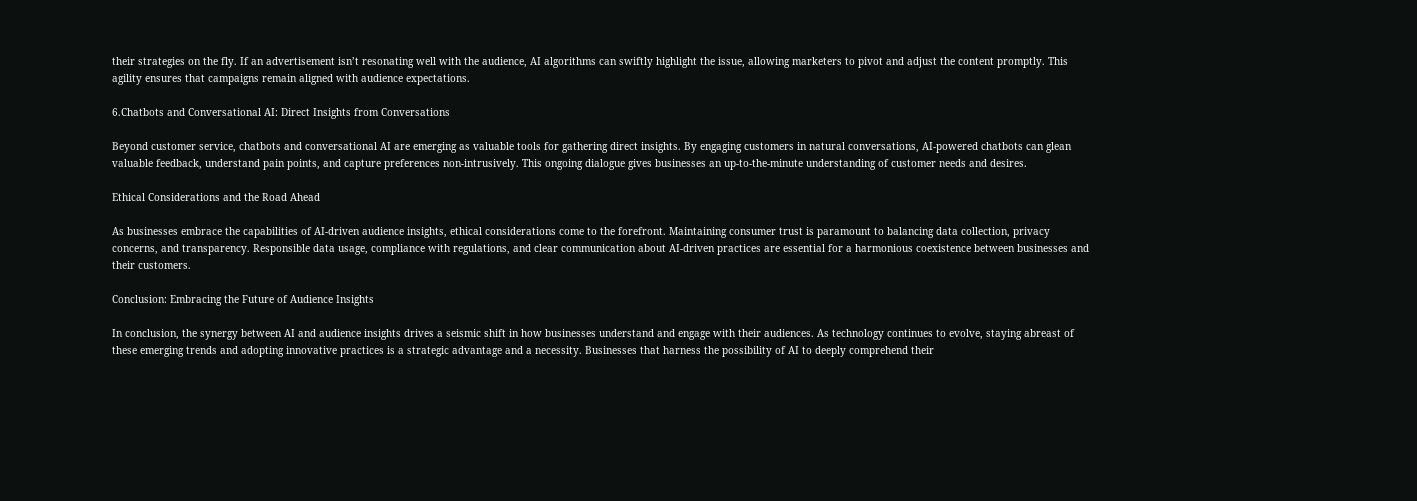their strategies on the fly. If an advertisement isn’t resonating well with the audience, AI algorithms can swiftly highlight the issue, allowing marketers to pivot and adjust the content promptly. This agility ensures that campaigns remain aligned with audience expectations.

6.Chatbots and Conversational AI: Direct Insights from Conversations

Beyond customer service, chatbots and conversational AI are emerging as valuable tools for gathering direct insights. By engaging customers in natural conversations, AI-powered chatbots can glean valuable feedback, understand pain points, and capture preferences non-intrusively. This ongoing dialogue gives businesses an up-to-the-minute understanding of customer needs and desires.

Ethical Considerations and the Road Ahead

As businesses embrace the capabilities of AI-driven audience insights, ethical considerations come to the forefront. Maintaining consumer trust is paramount to balancing data collection, privacy concerns, and transparency. Responsible data usage, compliance with regulations, and clear communication about AI-driven practices are essential for a harmonious coexistence between businesses and their customers.

Conclusion: Embracing the Future of Audience Insights

In conclusion, the synergy between AI and audience insights drives a seismic shift in how businesses understand and engage with their audiences. As technology continues to evolve, staying abreast of these emerging trends and adopting innovative practices is a strategic advantage and a necessity. Businesses that harness the possibility of AI to deeply comprehend their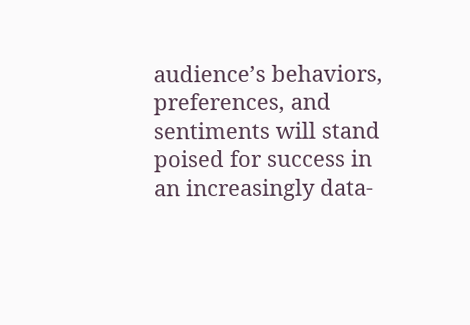audience’s behaviors, preferences, and sentiments will stand poised for success in an increasingly data-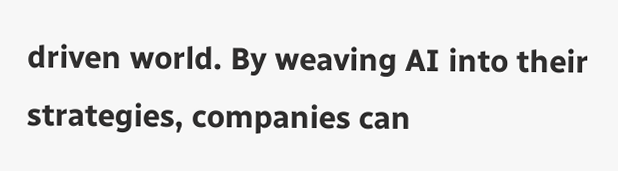driven world. By weaving AI into their strategies, companies can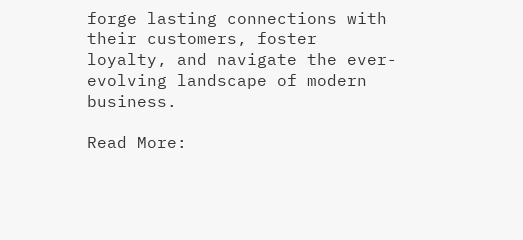forge lasting connections with their customers, foster loyalty, and navigate the ever-evolving landscape of modern business.

Read More: